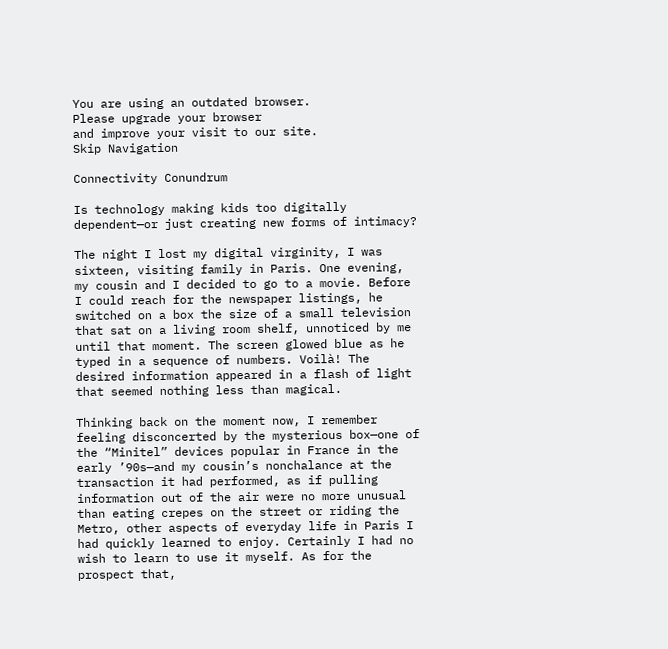You are using an outdated browser.
Please upgrade your browser
and improve your visit to our site.
Skip Navigation

Connectivity Conundrum

Is technology making kids too digitally dependent—or just creating new forms of intimacy?

The night I lost my digital virginity, I was sixteen, visiting family in Paris. One evening, my cousin and I decided to go to a movie. Before I could reach for the newspaper listings, he switched on a box the size of a small television that sat on a living room shelf, unnoticed by me until that moment. The screen glowed blue as he typed in a sequence of numbers. Voilà! The desired information appeared in a flash of light that seemed nothing less than magical.

Thinking back on the moment now, I remember feeling disconcerted by the mysterious box—one of the “Minitel” devices popular in France in the early ’90s—and my cousin’s nonchalance at the transaction it had performed, as if pulling information out of the air were no more unusual than eating crepes on the street or riding the Metro, other aspects of everyday life in Paris I had quickly learned to enjoy. Certainly I had no wish to learn to use it myself. As for the prospect that,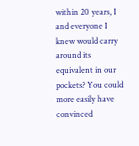within 20 years, I and everyone I knew would carry around its equivalent in our pockets? You could more easily have convinced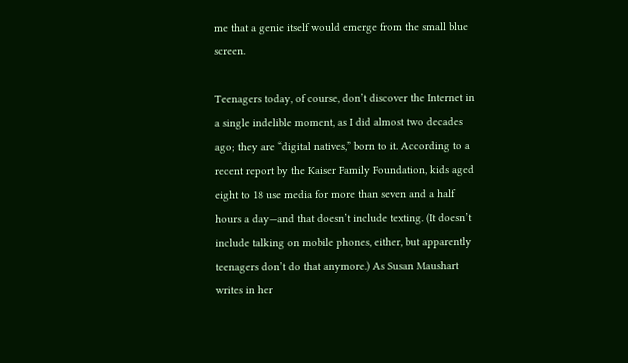me that a genie itself would emerge from the small blue screen.

Teenagers today, of course, don’t discover the Internet in a single indelible moment, as I did almost two decades ago; they are “digital natives,” born to it. According to a recent report by the Kaiser Family Foundation, kids aged eight to 18 use media for more than seven and a half hours a day—and that doesn’t include texting. (It doesn’t include talking on mobile phones, either, but apparently teenagers don’t do that anymore.) As Susan Maushart writes in her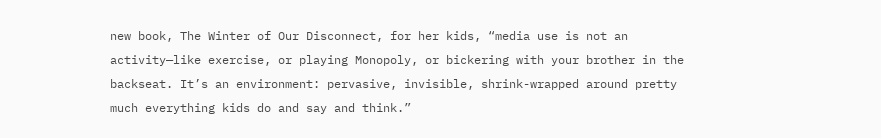new book, The Winter of Our Disconnect, for her kids, “media use is not an activity—like exercise, or playing Monopoly, or bickering with your brother in the backseat. It’s an environment: pervasive, invisible, shrink-wrapped around pretty much everything kids do and say and think.”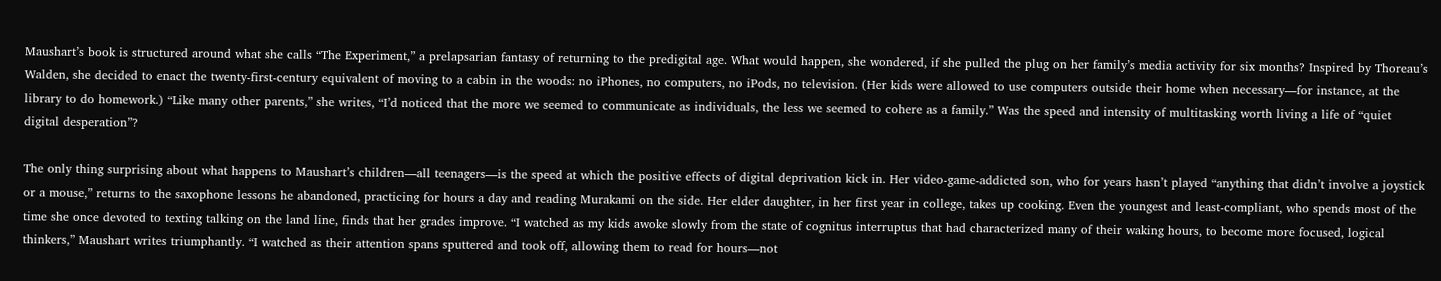Maushart’s book is structured around what she calls “The Experiment,” a prelapsarian fantasy of returning to the predigital age. What would happen, she wondered, if she pulled the plug on her family’s media activity for six months? Inspired by Thoreau’s Walden, she decided to enact the twenty-first-century equivalent of moving to a cabin in the woods: no iPhones, no computers, no iPods, no television. (Her kids were allowed to use computers outside their home when necessary—for instance, at the library to do homework.) “Like many other parents,” she writes, “I’d noticed that the more we seemed to communicate as individuals, the less we seemed to cohere as a family.” Was the speed and intensity of multitasking worth living a life of “quiet digital desperation”?

The only thing surprising about what happens to Maushart’s children—all teenagers—is the speed at which the positive effects of digital deprivation kick in. Her video-game-addicted son, who for years hasn’t played “anything that didn’t involve a joystick or a mouse,” returns to the saxophone lessons he abandoned, practicing for hours a day and reading Murakami on the side. Her elder daughter, in her first year in college, takes up cooking. Even the youngest and least-compliant, who spends most of the time she once devoted to texting talking on the land line, finds that her grades improve. “I watched as my kids awoke slowly from the state of cognitus interruptus that had characterized many of their waking hours, to become more focused, logical thinkers,” Maushart writes triumphantly. “I watched as their attention spans sputtered and took off, allowing them to read for hours—not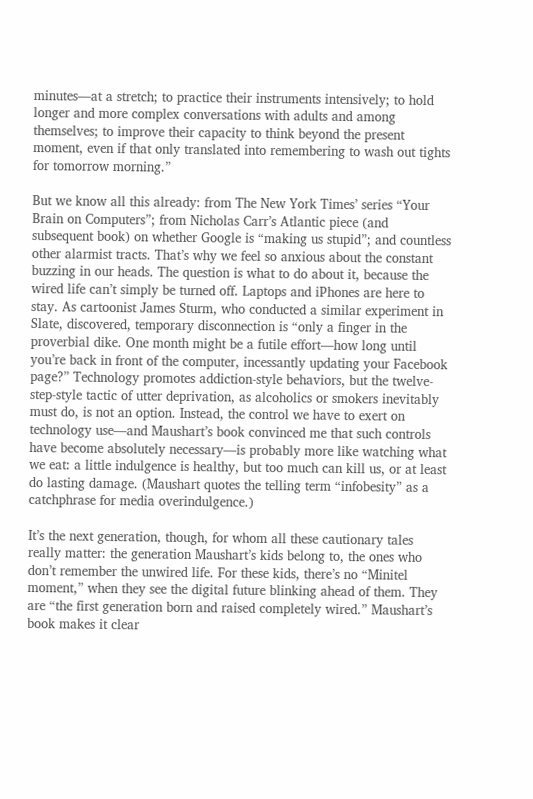minutes—at a stretch; to practice their instruments intensively; to hold longer and more complex conversations with adults and among themselves; to improve their capacity to think beyond the present moment, even if that only translated into remembering to wash out tights for tomorrow morning.”

But we know all this already: from The New York Times’ series “Your Brain on Computers”; from Nicholas Carr’s Atlantic piece (and subsequent book) on whether Google is “making us stupid”; and countless other alarmist tracts. That’s why we feel so anxious about the constant buzzing in our heads. The question is what to do about it, because the wired life can’t simply be turned off. Laptops and iPhones are here to stay. As cartoonist James Sturm, who conducted a similar experiment in Slate, discovered, temporary disconnection is “only a finger in the proverbial dike. One month might be a futile effort—how long until you’re back in front of the computer, incessantly updating your Facebook page?” Technology promotes addiction-style behaviors, but the twelve-step-style tactic of utter deprivation, as alcoholics or smokers inevitably must do, is not an option. Instead, the control we have to exert on technology use—and Maushart’s book convinced me that such controls have become absolutely necessary—is probably more like watching what we eat: a little indulgence is healthy, but too much can kill us, or at least do lasting damage. (Maushart quotes the telling term “infobesity” as a catchphrase for media overindulgence.)

It’s the next generation, though, for whom all these cautionary tales really matter: the generation Maushart’s kids belong to, the ones who don’t remember the unwired life. For these kids, there’s no “Minitel moment,” when they see the digital future blinking ahead of them. They are “the first generation born and raised completely wired.” Maushart’s book makes it clear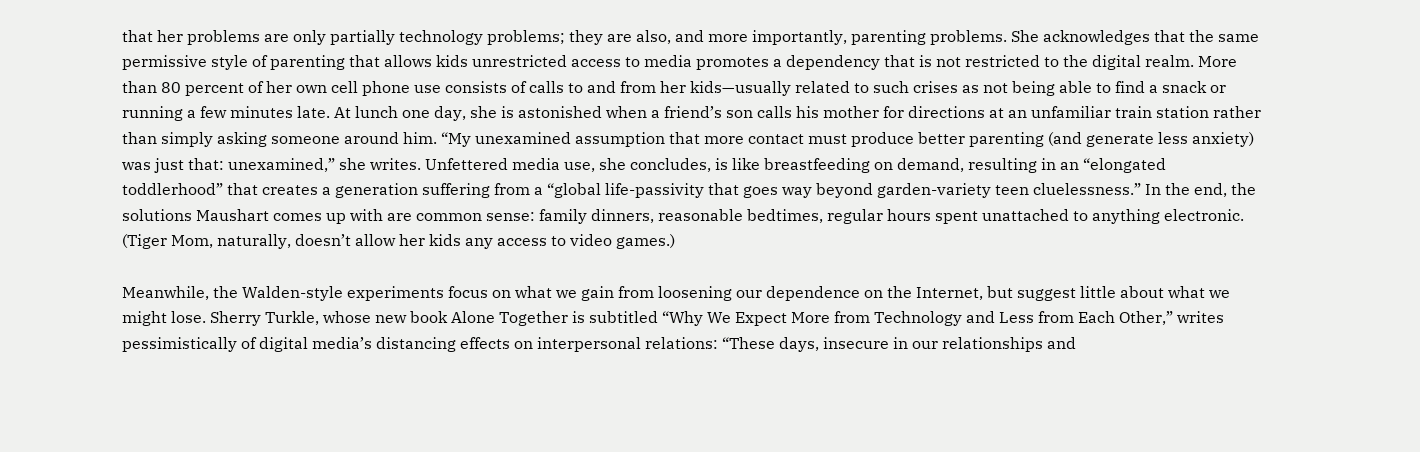that her problems are only partially technology problems; they are also, and more importantly, parenting problems. She acknowledges that the same permissive style of parenting that allows kids unrestricted access to media promotes a dependency that is not restricted to the digital realm. More than 80 percent of her own cell phone use consists of calls to and from her kids—usually related to such crises as not being able to find a snack or running a few minutes late. At lunch one day, she is astonished when a friend’s son calls his mother for directions at an unfamiliar train station rather than simply asking someone around him. “My unexamined assumption that more contact must produce better parenting (and generate less anxiety) was just that: unexamined,” she writes. Unfettered media use, she concludes, is like breastfeeding on demand, resulting in an “elongated toddlerhood” that creates a generation suffering from a “global life-passivity that goes way beyond garden-variety teen cluelessness.” In the end, the solutions Maushart comes up with are common sense: family dinners, reasonable bedtimes, regular hours spent unattached to anything electronic. (Tiger Mom, naturally, doesn’t allow her kids any access to video games.)

Meanwhile, the Walden-style experiments focus on what we gain from loosening our dependence on the Internet, but suggest little about what we might lose. Sherry Turkle, whose new book Alone Together is subtitled “Why We Expect More from Technology and Less from Each Other,” writes pessimistically of digital media’s distancing effects on interpersonal relations: “These days, insecure in our relationships and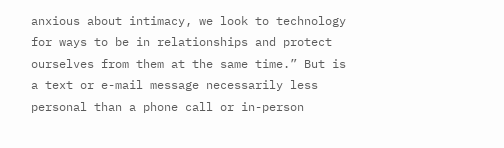anxious about intimacy, we look to technology for ways to be in relationships and protect ourselves from them at the same time.” But is a text or e-mail message necessarily less personal than a phone call or in-person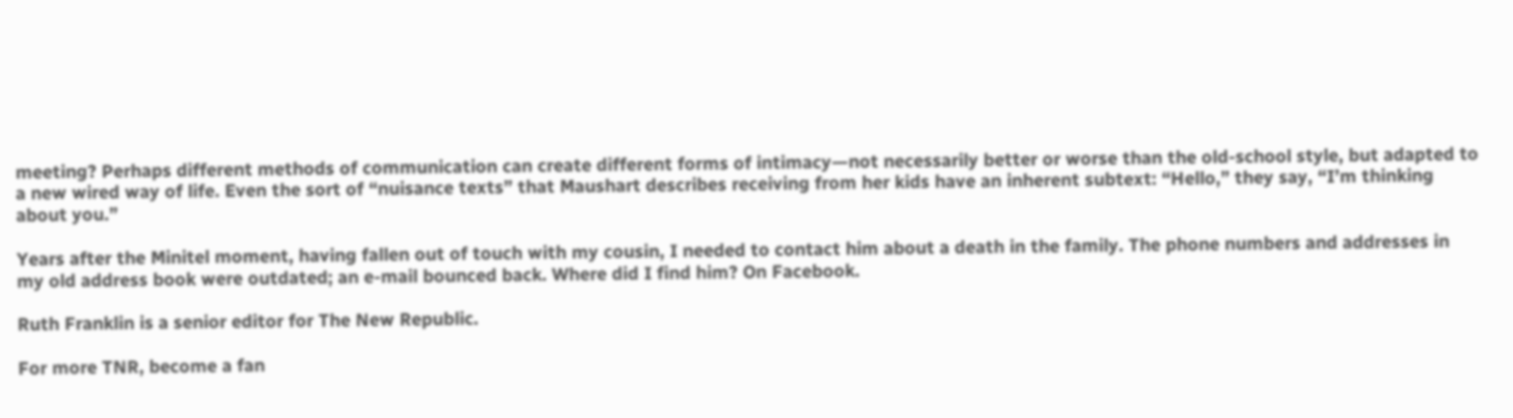meeting? Perhaps different methods of communication can create different forms of intimacy—not necessarily better or worse than the old-school style, but adapted to a new wired way of life. Even the sort of “nuisance texts” that Maushart describes receiving from her kids have an inherent subtext: “Hello,” they say, “I’m thinking about you.”

Years after the Minitel moment, having fallen out of touch with my cousin, I needed to contact him about a death in the family. The phone numbers and addresses in my old address book were outdated; an e-mail bounced back. Where did I find him? On Facebook.

Ruth Franklin is a senior editor for The New Republic.

For more TNR, become a fan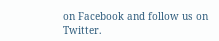on Facebook and follow us on Twitter.